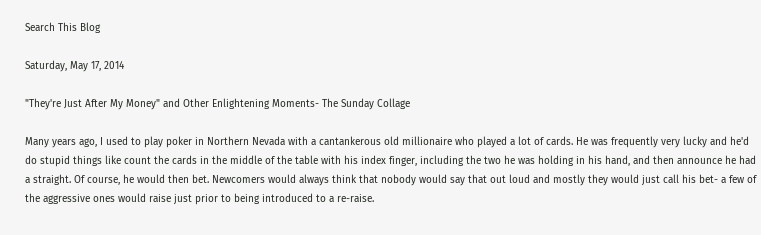Search This Blog

Saturday, May 17, 2014

"They're Just After My Money" and Other Enlightening Moments- The Sunday Collage

Many years ago, I used to play poker in Northern Nevada with a cantankerous old millionaire who played a lot of cards. He was frequently very lucky and he'd do stupid things like count the cards in the middle of the table with his index finger, including the two he was holding in his hand, and then announce he had a straight. Of course, he would then bet. Newcomers would always think that nobody would say that out loud and mostly they would just call his bet- a few of the aggressive ones would raise just prior to being introduced to a re-raise.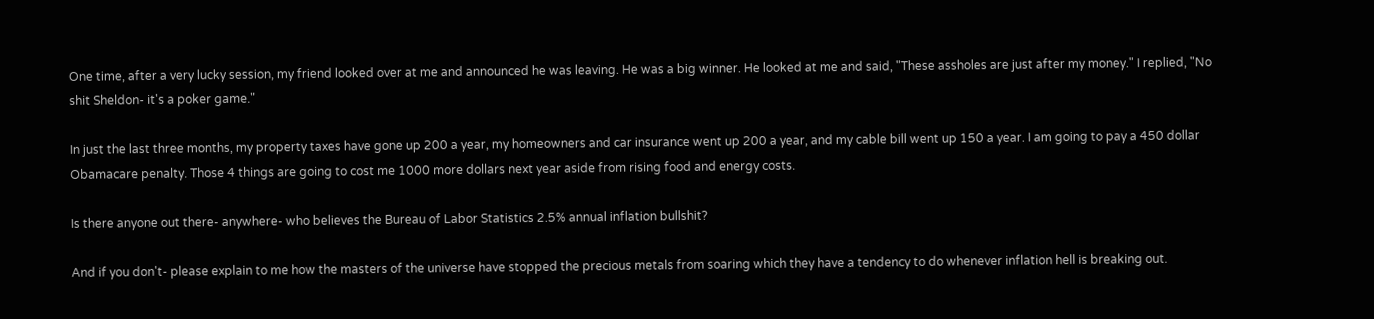One time, after a very lucky session, my friend looked over at me and announced he was leaving. He was a big winner. He looked at me and said, "These assholes are just after my money." I replied, "No shit Sheldon- it's a poker game."

In just the last three months, my property taxes have gone up 200 a year, my homeowners and car insurance went up 200 a year, and my cable bill went up 150 a year. I am going to pay a 450 dollar Obamacare penalty. Those 4 things are going to cost me 1000 more dollars next year aside from rising food and energy costs.

Is there anyone out there- anywhere- who believes the Bureau of Labor Statistics 2.5% annual inflation bullshit?

And if you don't- please explain to me how the masters of the universe have stopped the precious metals from soaring which they have a tendency to do whenever inflation hell is breaking out.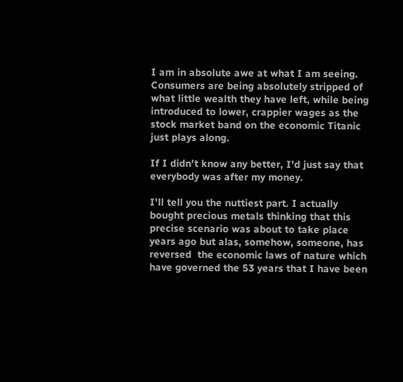I am in absolute awe at what I am seeing. Consumers are being absolutely stripped of what little wealth they have left, while being introduced to lower, crappier wages as the stock market band on the economic Titanic just plays along.

If I didn't know any better, I'd just say that everybody was after my money.

I'll tell you the nuttiest part. I actually bought precious metals thinking that this precise scenario was about to take place years ago but alas, somehow, someone, has reversed  the economic laws of nature which have governed the 53 years that I have been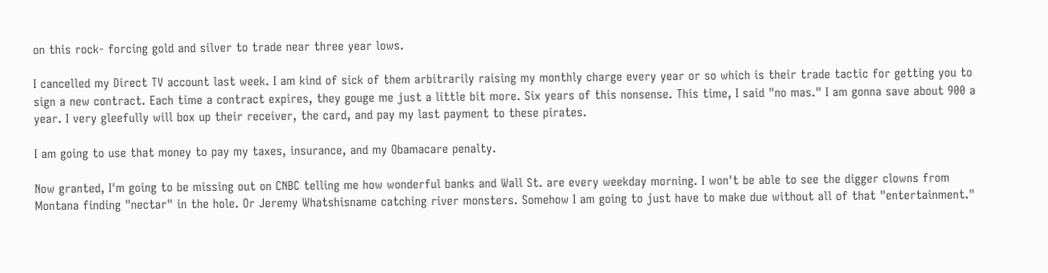on this rock- forcing gold and silver to trade near three year lows.

I cancelled my Direct TV account last week. I am kind of sick of them arbitrarily raising my monthly charge every year or so which is their trade tactic for getting you to sign a new contract. Each time a contract expires, they gouge me just a little bit more. Six years of this nonsense. This time, I said "no mas." I am gonna save about 900 a year. I very gleefully will box up their receiver, the card, and pay my last payment to these pirates.

I am going to use that money to pay my taxes, insurance, and my Obamacare penalty.

Now granted, I'm going to be missing out on CNBC telling me how wonderful banks and Wall St. are every weekday morning. I won't be able to see the digger clowns from Montana finding "nectar" in the hole. Or Jeremy Whatshisname catching river monsters. Somehow I am going to just have to make due without all of that "entertainment."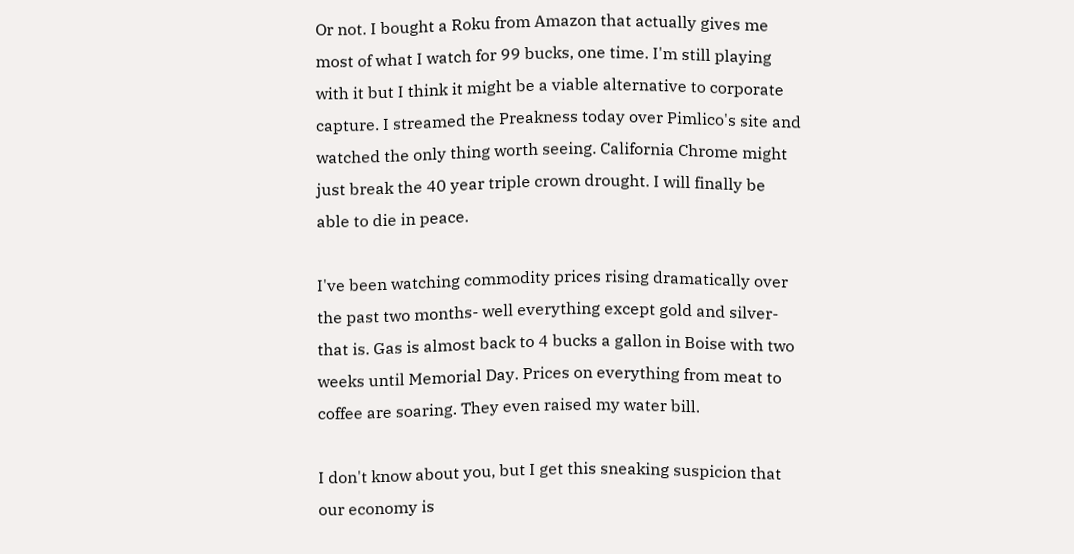Or not. I bought a Roku from Amazon that actually gives me most of what I watch for 99 bucks, one time. I'm still playing with it but I think it might be a viable alternative to corporate capture. I streamed the Preakness today over Pimlico's site and watched the only thing worth seeing. California Chrome might just break the 40 year triple crown drought. I will finally be able to die in peace.

I've been watching commodity prices rising dramatically over the past two months- well everything except gold and silver- that is. Gas is almost back to 4 bucks a gallon in Boise with two weeks until Memorial Day. Prices on everything from meat to coffee are soaring. They even raised my water bill.

I don't know about you, but I get this sneaking suspicion that our economy is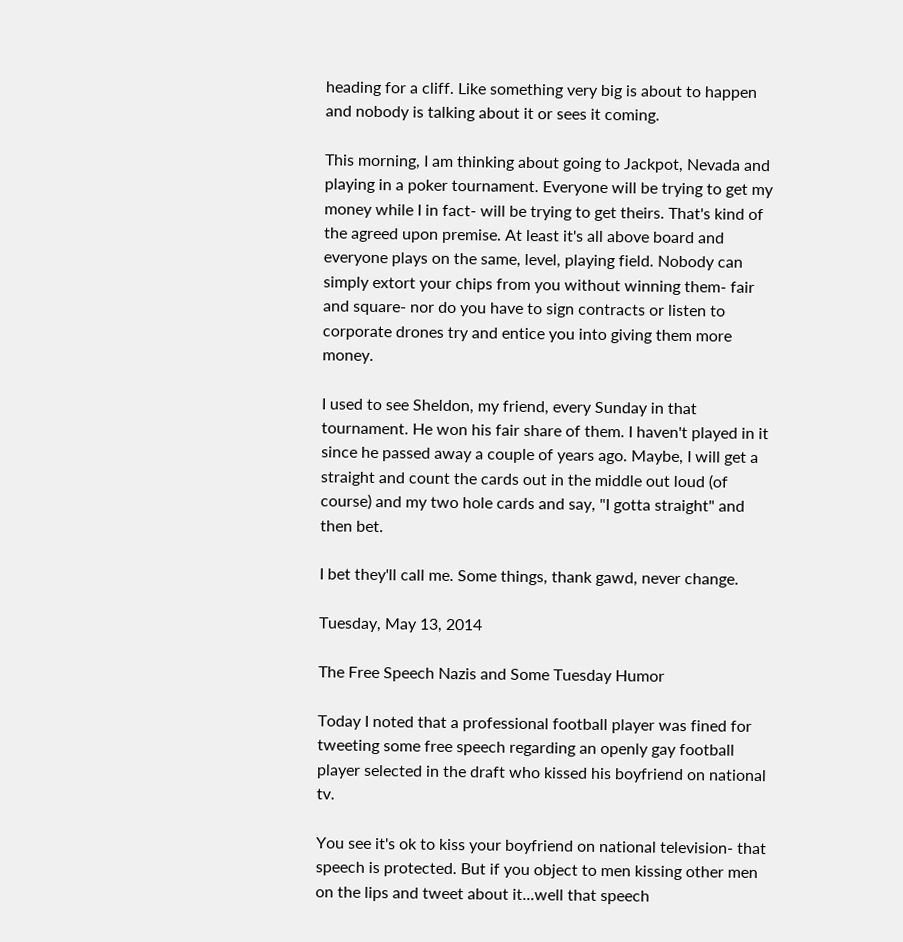heading for a cliff. Like something very big is about to happen and nobody is talking about it or sees it coming.

This morning, I am thinking about going to Jackpot, Nevada and playing in a poker tournament. Everyone will be trying to get my money while I in fact- will be trying to get theirs. That's kind of the agreed upon premise. At least it's all above board and everyone plays on the same, level, playing field. Nobody can simply extort your chips from you without winning them- fair and square- nor do you have to sign contracts or listen to corporate drones try and entice you into giving them more money.

I used to see Sheldon, my friend, every Sunday in that tournament. He won his fair share of them. I haven't played in it since he passed away a couple of years ago. Maybe, I will get a straight and count the cards out in the middle out loud (of course) and my two hole cards and say, "I gotta straight" and then bet.

I bet they'll call me. Some things, thank gawd, never change.

Tuesday, May 13, 2014

The Free Speech Nazis and Some Tuesday Humor

Today I noted that a professional football player was fined for tweeting some free speech regarding an openly gay football player selected in the draft who kissed his boyfriend on national tv.

You see it's ok to kiss your boyfriend on national television- that speech is protected. But if you object to men kissing other men on the lips and tweet about it...well that speech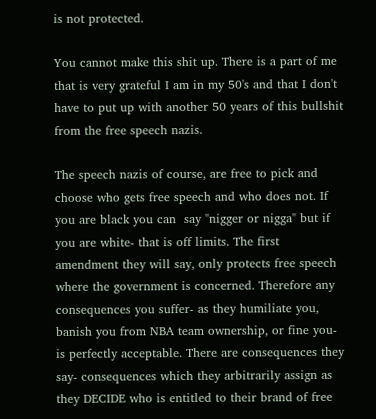is not protected.

You cannot make this shit up. There is a part of me that is very grateful I am in my 50's and that I don't have to put up with another 50 years of this bullshit from the free speech nazis.

The speech nazis of course, are free to pick and choose who gets free speech and who does not. If you are black you can  say "nigger or nigga" but if you are white- that is off limits. The first amendment they will say, only protects free speech where the government is concerned. Therefore any consequences you suffer- as they humiliate you, banish you from NBA team ownership, or fine you- is perfectly acceptable. There are consequences they say- consequences which they arbitrarily assign as they DECIDE who is entitled to their brand of free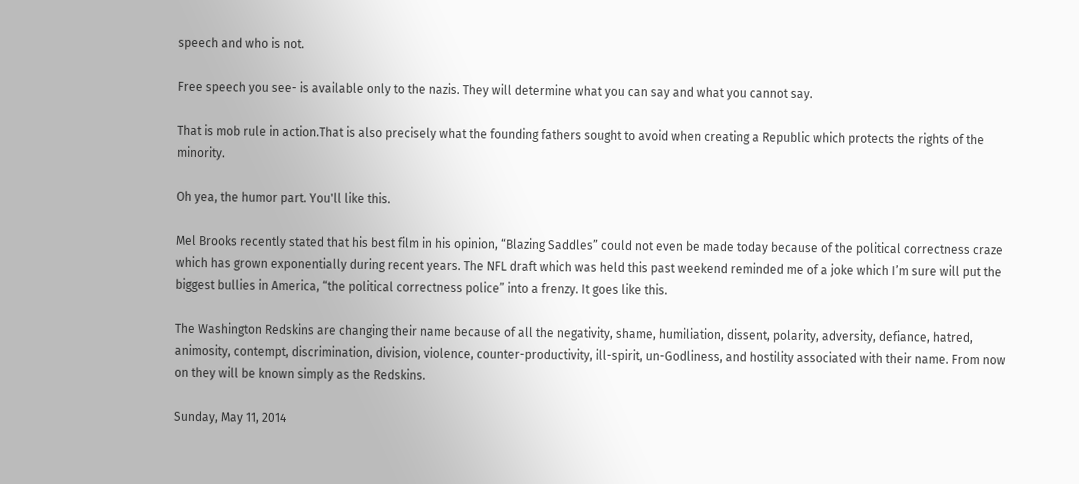speech and who is not.

Free speech you see- is available only to the nazis. They will determine what you can say and what you cannot say.

That is mob rule in action.That is also precisely what the founding fathers sought to avoid when creating a Republic which protects the rights of the minority.

Oh yea, the humor part. You'll like this.

Mel Brooks recently stated that his best film in his opinion, “Blazing Saddles” could not even be made today because of the political correctness craze which has grown exponentially during recent years. The NFL draft which was held this past weekend reminded me of a joke which I’m sure will put the biggest bullies in America, “the political correctness police” into a frenzy. It goes like this.

The Washington Redskins are changing their name because of all the negativity, shame, humiliation, dissent, polarity, adversity, defiance, hatred, animosity, contempt, discrimination, division, violence, counter-productivity, ill-spirit, un-Godliness, and hostility associated with their name. From now on they will be known simply as the Redskins.

Sunday, May 11, 2014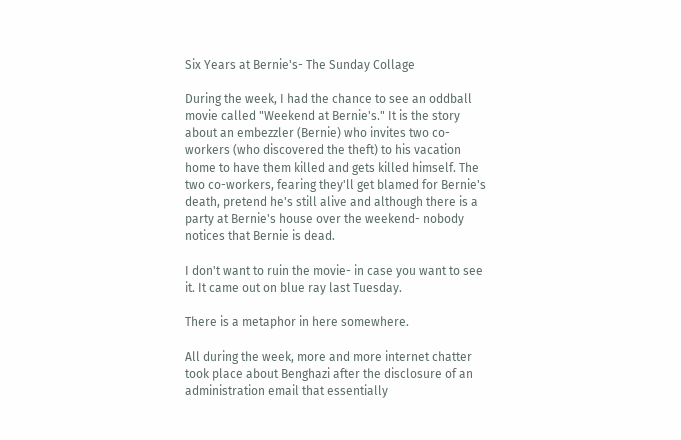Six Years at Bernie's- The Sunday Collage

During the week, I had the chance to see an oddball movie called "Weekend at Bernie's." It is the story about an embezzler (Bernie) who invites two co-workers (who discovered the theft) to his vacation home to have them killed and gets killed himself. The two co-workers, fearing they'll get blamed for Bernie's death, pretend he's still alive and although there is a party at Bernie's house over the weekend- nobody notices that Bernie is dead.

I don't want to ruin the movie- in case you want to see it. It came out on blue ray last Tuesday.

There is a metaphor in here somewhere.

All during the week, more and more internet chatter took place about Benghazi after the disclosure of an administration email that essentially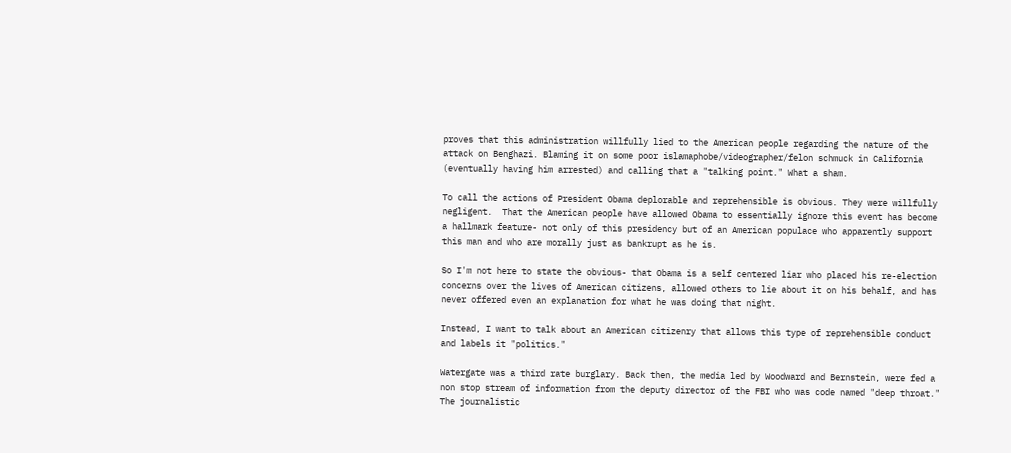proves that this administration willfully lied to the American people regarding the nature of the attack on Benghazi. Blaming it on some poor islamaphobe/videographer/felon schmuck in California (eventually having him arrested) and calling that a "talking point." What a sham.

To call the actions of President Obama deplorable and reprehensible is obvious. They were willfully negligent.  That the American people have allowed Obama to essentially ignore this event has become a hallmark feature- not only of this presidency but of an American populace who apparently support this man and who are morally just as bankrupt as he is.

So I'm not here to state the obvious- that Obama is a self centered liar who placed his re-election concerns over the lives of American citizens, allowed others to lie about it on his behalf, and has never offered even an explanation for what he was doing that night.

Instead, I want to talk about an American citizenry that allows this type of reprehensible conduct and labels it "politics."

Watergate was a third rate burglary. Back then, the media led by Woodward and Bernstein, were fed a non stop stream of information from the deputy director of the FBI who was code named "deep throat." The journalistic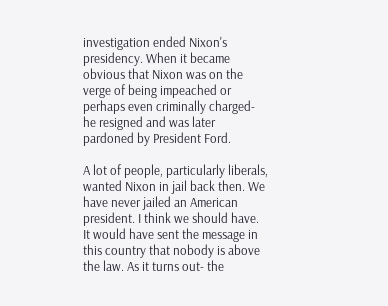investigation ended Nixon's presidency. When it became obvious that Nixon was on the verge of being impeached or perhaps even criminally charged- he resigned and was later pardoned by President Ford.

A lot of people, particularly liberals, wanted Nixon in jail back then. We have never jailed an American president. I think we should have. It would have sent the message in this country that nobody is above the law. As it turns out- the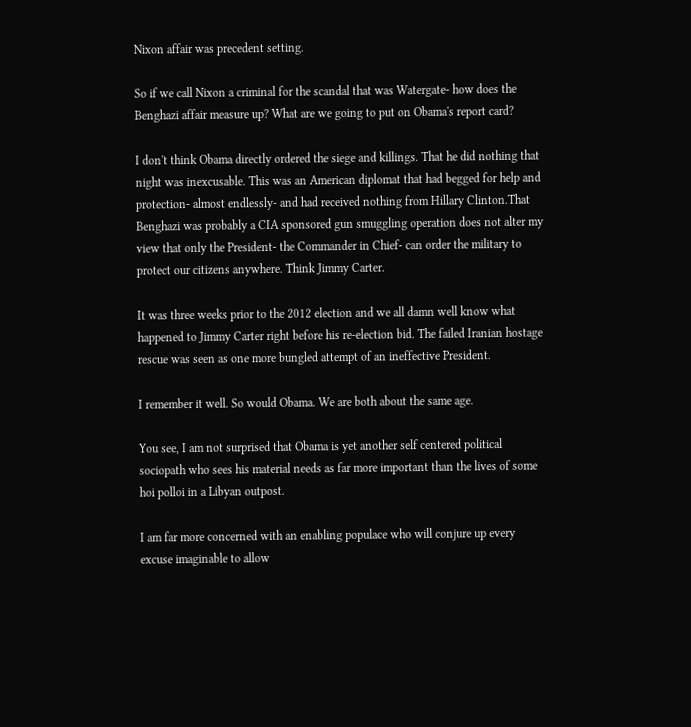Nixon affair was precedent setting.

So if we call Nixon a criminal for the scandal that was Watergate- how does the Benghazi affair measure up? What are we going to put on Obama's report card?

I don't think Obama directly ordered the siege and killings. That he did nothing that night was inexcusable. This was an American diplomat that had begged for help and protection- almost endlessly- and had received nothing from Hillary Clinton.That Benghazi was probably a CIA sponsored gun smuggling operation does not alter my view that only the President- the Commander in Chief- can order the military to protect our citizens anywhere. Think Jimmy Carter.

It was three weeks prior to the 2012 election and we all damn well know what happened to Jimmy Carter right before his re-election bid. The failed Iranian hostage rescue was seen as one more bungled attempt of an ineffective President.

I remember it well. So would Obama. We are both about the same age.

You see, I am not surprised that Obama is yet another self centered political sociopath who sees his material needs as far more important than the lives of some hoi polloi in a Libyan outpost.

I am far more concerned with an enabling populace who will conjure up every excuse imaginable to allow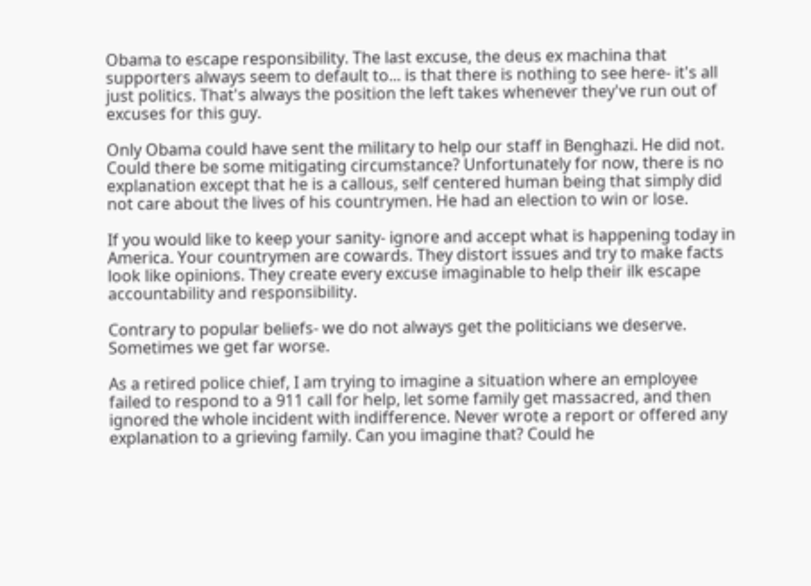Obama to escape responsibility. The last excuse, the deus ex machina that supporters always seem to default to... is that there is nothing to see here- it's all just politics. That's always the position the left takes whenever they've run out of excuses for this guy.

Only Obama could have sent the military to help our staff in Benghazi. He did not. Could there be some mitigating circumstance? Unfortunately for now, there is no explanation except that he is a callous, self centered human being that simply did not care about the lives of his countrymen. He had an election to win or lose.

If you would like to keep your sanity- ignore and accept what is happening today in America. Your countrymen are cowards. They distort issues and try to make facts look like opinions. They create every excuse imaginable to help their ilk escape accountability and responsibility.

Contrary to popular beliefs- we do not always get the politicians we deserve. Sometimes we get far worse.

As a retired police chief, I am trying to imagine a situation where an employee failed to respond to a 911 call for help, let some family get massacred, and then ignored the whole incident with indifference. Never wrote a report or offered any explanation to a grieving family. Can you imagine that? Could he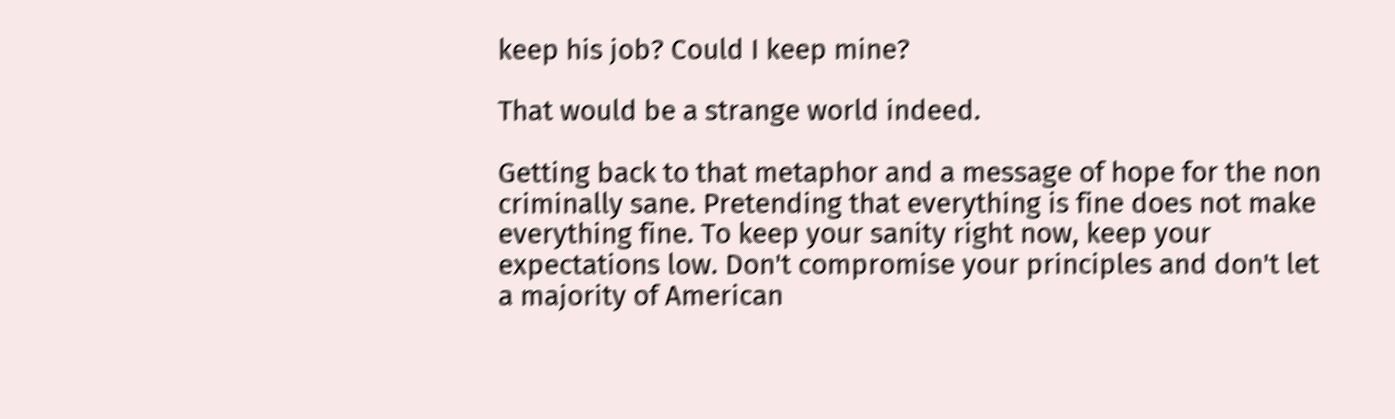keep his job? Could I keep mine?

That would be a strange world indeed.

Getting back to that metaphor and a message of hope for the non criminally sane. Pretending that everything is fine does not make everything fine. To keep your sanity right now, keep your expectations low. Don't compromise your principles and don't let a majority of American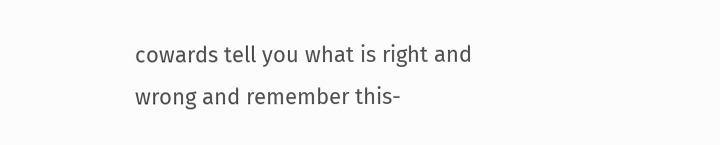cowards tell you what is right and wrong and remember this-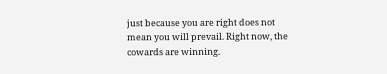just because you are right does not mean you will prevail. Right now, the cowards are winning.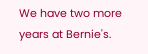We have two more years at Bernie's.